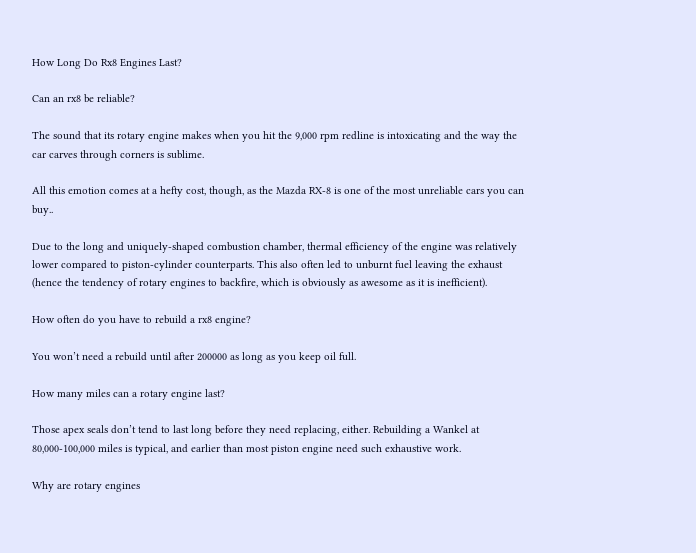How Long Do Rx8 Engines Last?

Can an rx8 be reliable?

The sound that its rotary engine makes when you hit the 9,000 rpm redline is intoxicating and the way the car carves through corners is sublime.

All this emotion comes at a hefty cost, though, as the Mazda RX-8 is one of the most unreliable cars you can buy..

Due to the long and uniquely-shaped combustion chamber, thermal efficiency of the engine was relatively lower compared to piston-cylinder counterparts. This also often led to unburnt fuel leaving the exhaust (hence the tendency of rotary engines to backfire, which is obviously as awesome as it is inefficient).

How often do you have to rebuild a rx8 engine?

You won’t need a rebuild until after 200000 as long as you keep oil full.

How many miles can a rotary engine last?

Those apex seals don’t tend to last long before they need replacing, either. Rebuilding a Wankel at 80,000-100,000 miles is typical, and earlier than most piston engine need such exhaustive work.

Why are rotary engines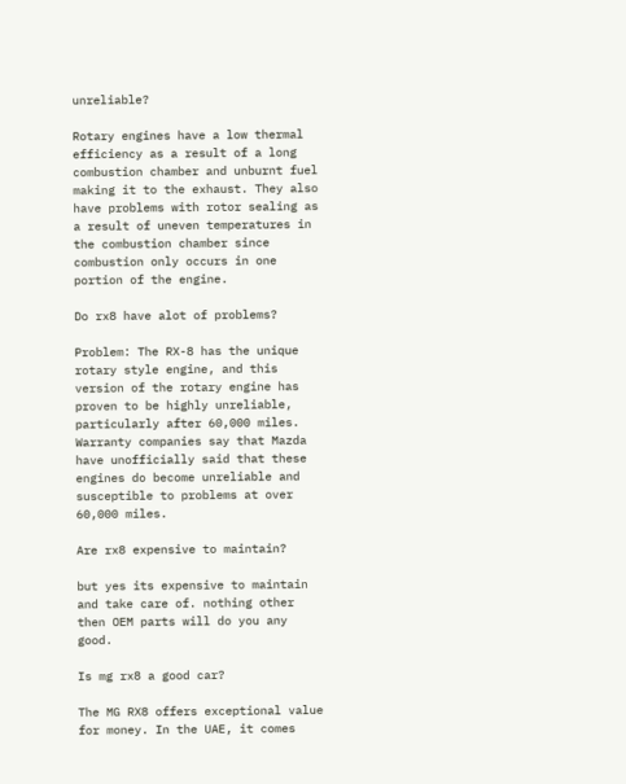unreliable?

Rotary engines have a low thermal efficiency as a result of a long combustion chamber and unburnt fuel making it to the exhaust. They also have problems with rotor sealing as a result of uneven temperatures in the combustion chamber since combustion only occurs in one portion of the engine.

Do rx8 have alot of problems?

Problem: The RX-8 has the unique rotary style engine, and this version of the rotary engine has proven to be highly unreliable, particularly after 60,000 miles. Warranty companies say that Mazda have unofficially said that these engines do become unreliable and susceptible to problems at over 60,000 miles.

Are rx8 expensive to maintain?

but yes its expensive to maintain and take care of. nothing other then OEM parts will do you any good.

Is mg rx8 a good car?

The MG RX8 offers exceptional value for money. In the UAE, it comes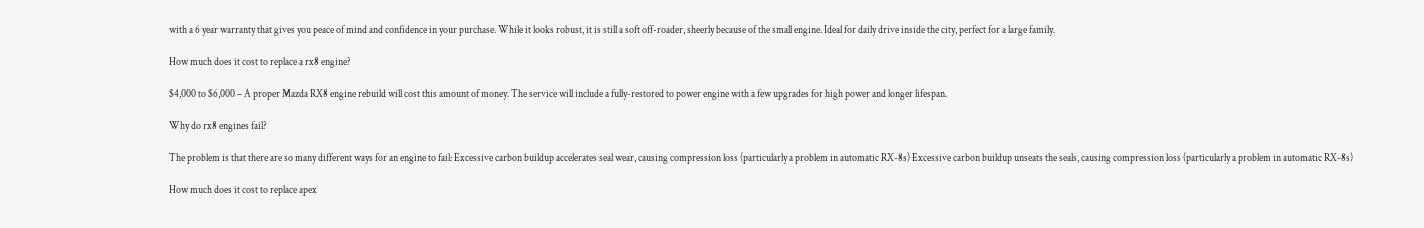with a 6 year warranty that gives you peace of mind and confidence in your purchase. While it looks robust, it is still a soft off-roader, sheerly because of the small engine. Ideal for daily drive inside the city, perfect for a large family.

How much does it cost to replace a rx8 engine?

$4,000 to $6,000 – A proper Mazda RX8 engine rebuild will cost this amount of money. The service will include a fully-restored to power engine with a few upgrades for high power and longer lifespan.

Why do rx8 engines fail?

The problem is that there are so many different ways for an engine to fail: Excessive carbon buildup accelerates seal wear, causing compression loss (particularly a problem in automatic RX-8s) Excessive carbon buildup unseats the seals, causing compression loss (particularly a problem in automatic RX-8s)

How much does it cost to replace apex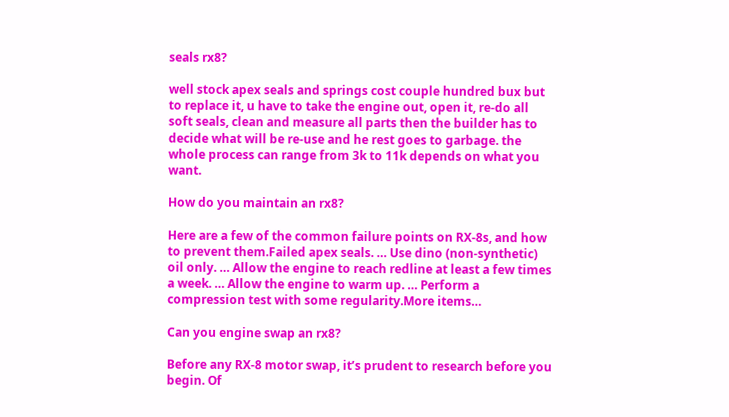seals rx8?

well stock apex seals and springs cost couple hundred bux but to replace it, u have to take the engine out, open it, re-do all soft seals, clean and measure all parts then the builder has to decide what will be re-use and he rest goes to garbage. the whole process can range from 3k to 11k depends on what you want.

How do you maintain an rx8?

Here are a few of the common failure points on RX-8s, and how to prevent them.Failed apex seals. … Use dino (non-synthetic) oil only. … Allow the engine to reach redline at least a few times a week. … Allow the engine to warm up. … Perform a compression test with some regularity.More items…

Can you engine swap an rx8?

Before any RX-8 motor swap, it’s prudent to research before you begin. Of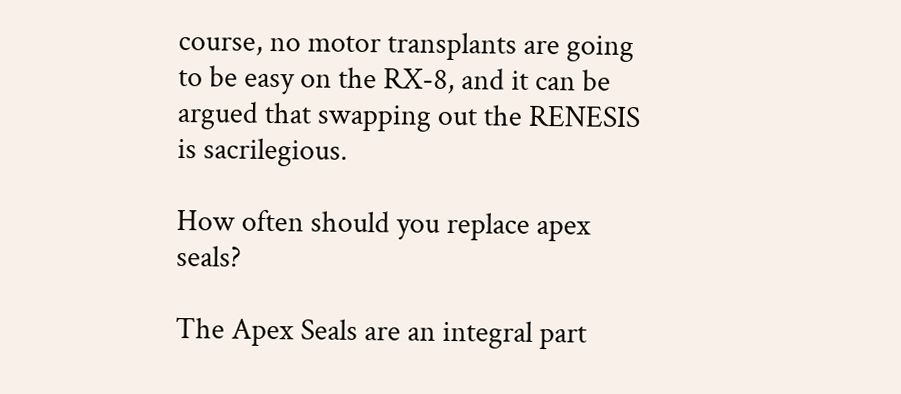course, no motor transplants are going to be easy on the RX-8, and it can be argued that swapping out the RENESIS is sacrilegious.

How often should you replace apex seals?

The Apex Seals are an integral part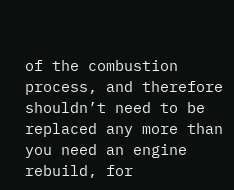of the combustion process, and therefore shouldn’t need to be replaced any more than you need an engine rebuild, for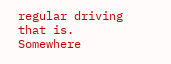regular driving that is. Somewhere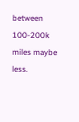between 100-200k miles maybe less.